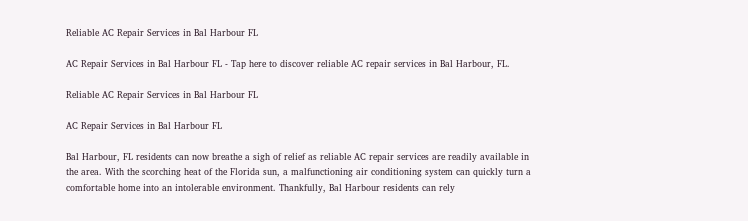Reliable AC Repair Services in Bal Harbour FL

AC Repair Services in Bal Harbour FL - Tap here to discover reliable AC repair services in Bal Harbour, FL.

Reliable AC Repair Services in Bal Harbour FL

AC Repair Services in Bal Harbour FL

Bal Harbour, FL residents can now breathe a sigh of relief as reliable AC repair services are readily available in the area. With the scorching heat of the Florida sun, a malfunctioning air conditioning system can quickly turn a comfortable home into an intolerable environment. Thankfully, Bal Harbour residents can rely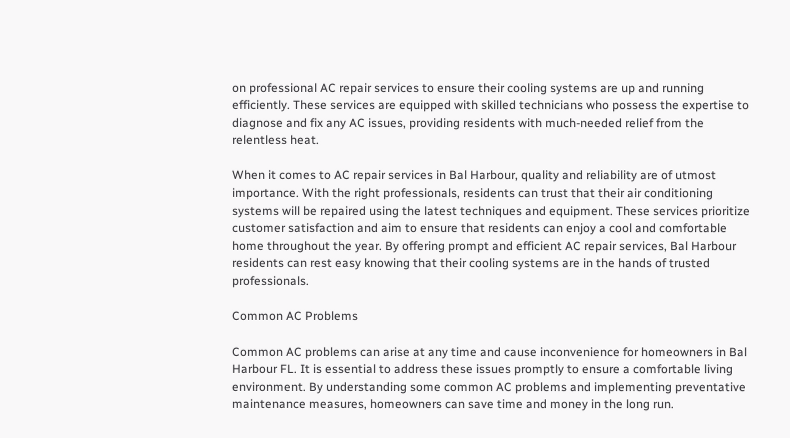on professional AC repair services to ensure their cooling systems are up and running efficiently. These services are equipped with skilled technicians who possess the expertise to diagnose and fix any AC issues, providing residents with much-needed relief from the relentless heat.

When it comes to AC repair services in Bal Harbour, quality and reliability are of utmost importance. With the right professionals, residents can trust that their air conditioning systems will be repaired using the latest techniques and equipment. These services prioritize customer satisfaction and aim to ensure that residents can enjoy a cool and comfortable home throughout the year. By offering prompt and efficient AC repair services, Bal Harbour residents can rest easy knowing that their cooling systems are in the hands of trusted professionals.

Common AC Problems

Common AC problems can arise at any time and cause inconvenience for homeowners in Bal Harbour FL. It is essential to address these issues promptly to ensure a comfortable living environment. By understanding some common AC problems and implementing preventative maintenance measures, homeowners can save time and money in the long run.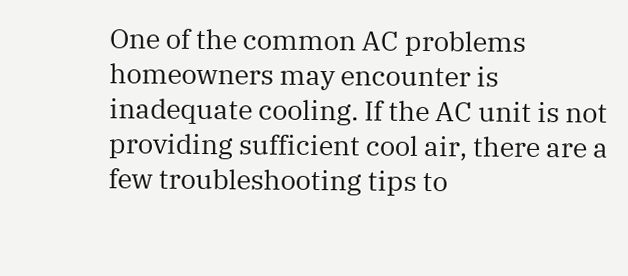One of the common AC problems homeowners may encounter is inadequate cooling. If the AC unit is not providing sufficient cool air, there are a few troubleshooting tips to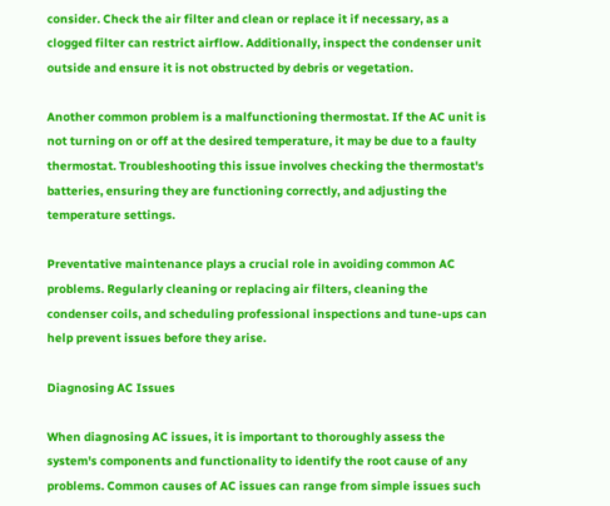consider. Check the air filter and clean or replace it if necessary, as a clogged filter can restrict airflow. Additionally, inspect the condenser unit outside and ensure it is not obstructed by debris or vegetation.

Another common problem is a malfunctioning thermostat. If the AC unit is not turning on or off at the desired temperature, it may be due to a faulty thermostat. Troubleshooting this issue involves checking the thermostat's batteries, ensuring they are functioning correctly, and adjusting the temperature settings.

Preventative maintenance plays a crucial role in avoiding common AC problems. Regularly cleaning or replacing air filters, cleaning the condenser coils, and scheduling professional inspections and tune-ups can help prevent issues before they arise.

Diagnosing AC Issues

When diagnosing AC issues, it is important to thoroughly assess the system's components and functionality to identify the root cause of any problems. Common causes of AC issues can range from simple issues such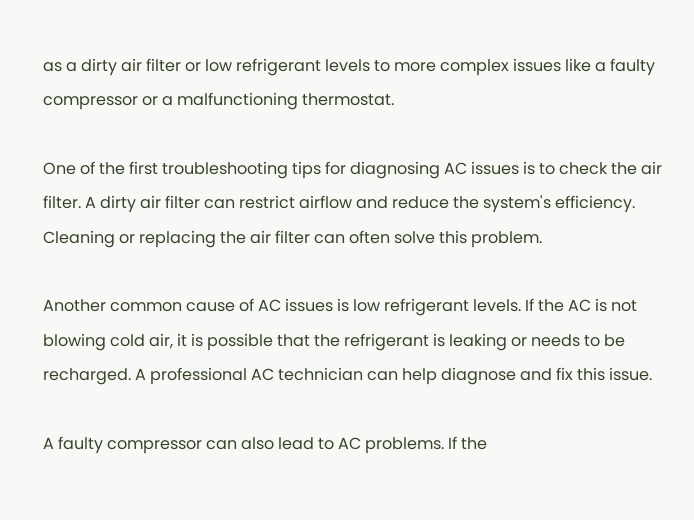as a dirty air filter or low refrigerant levels to more complex issues like a faulty compressor or a malfunctioning thermostat.

One of the first troubleshooting tips for diagnosing AC issues is to check the air filter. A dirty air filter can restrict airflow and reduce the system's efficiency. Cleaning or replacing the air filter can often solve this problem.

Another common cause of AC issues is low refrigerant levels. If the AC is not blowing cold air, it is possible that the refrigerant is leaking or needs to be recharged. A professional AC technician can help diagnose and fix this issue.

A faulty compressor can also lead to AC problems. If the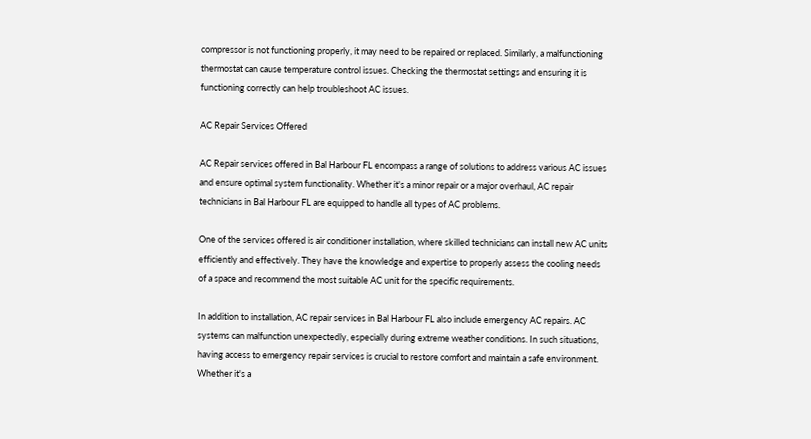compressor is not functioning properly, it may need to be repaired or replaced. Similarly, a malfunctioning thermostat can cause temperature control issues. Checking the thermostat settings and ensuring it is functioning correctly can help troubleshoot AC issues.

AC Repair Services Offered

AC Repair services offered in Bal Harbour FL encompass a range of solutions to address various AC issues and ensure optimal system functionality. Whether it's a minor repair or a major overhaul, AC repair technicians in Bal Harbour FL are equipped to handle all types of AC problems.

One of the services offered is air conditioner installation, where skilled technicians can install new AC units efficiently and effectively. They have the knowledge and expertise to properly assess the cooling needs of a space and recommend the most suitable AC unit for the specific requirements.

In addition to installation, AC repair services in Bal Harbour FL also include emergency AC repairs. AC systems can malfunction unexpectedly, especially during extreme weather conditions. In such situations, having access to emergency repair services is crucial to restore comfort and maintain a safe environment. Whether it's a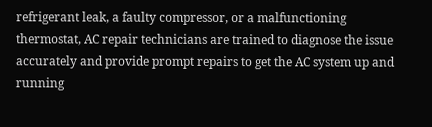refrigerant leak, a faulty compressor, or a malfunctioning thermostat, AC repair technicians are trained to diagnose the issue accurately and provide prompt repairs to get the AC system up and running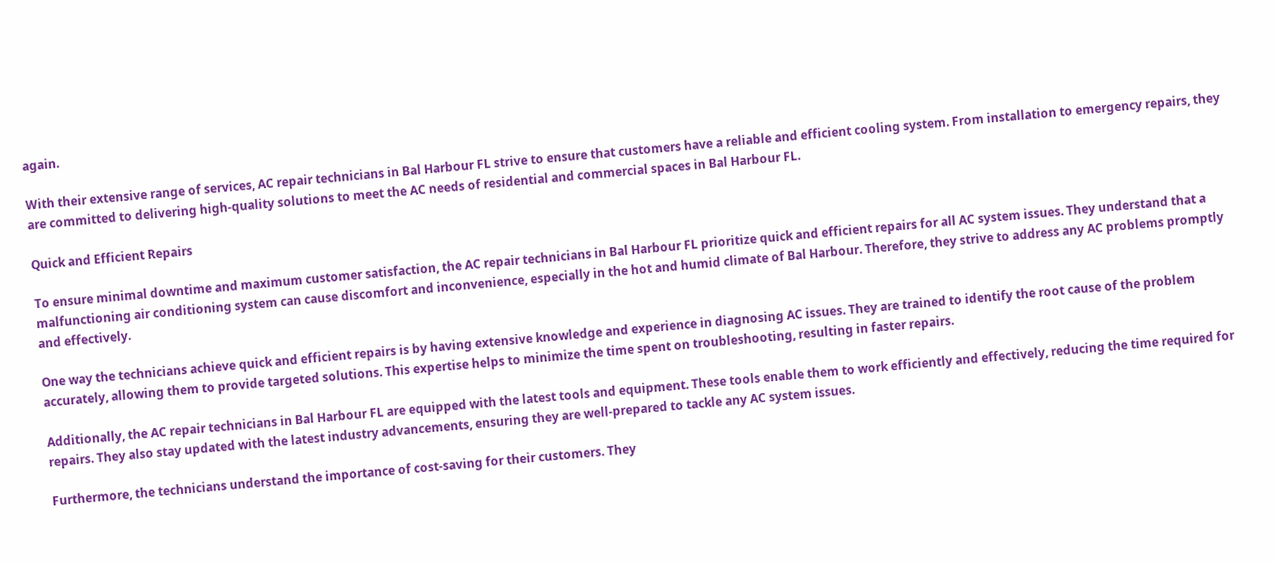again.

With their extensive range of services, AC repair technicians in Bal Harbour FL strive to ensure that customers have a reliable and efficient cooling system. From installation to emergency repairs, they are committed to delivering high-quality solutions to meet the AC needs of residential and commercial spaces in Bal Harbour FL.

Quick and Efficient Repairs

To ensure minimal downtime and maximum customer satisfaction, the AC repair technicians in Bal Harbour FL prioritize quick and efficient repairs for all AC system issues. They understand that a malfunctioning air conditioning system can cause discomfort and inconvenience, especially in the hot and humid climate of Bal Harbour. Therefore, they strive to address any AC problems promptly and effectively.

One way the technicians achieve quick and efficient repairs is by having extensive knowledge and experience in diagnosing AC issues. They are trained to identify the root cause of the problem accurately, allowing them to provide targeted solutions. This expertise helps to minimize the time spent on troubleshooting, resulting in faster repairs.

Additionally, the AC repair technicians in Bal Harbour FL are equipped with the latest tools and equipment. These tools enable them to work efficiently and effectively, reducing the time required for repairs. They also stay updated with the latest industry advancements, ensuring they are well-prepared to tackle any AC system issues.

Furthermore, the technicians understand the importance of cost-saving for their customers. They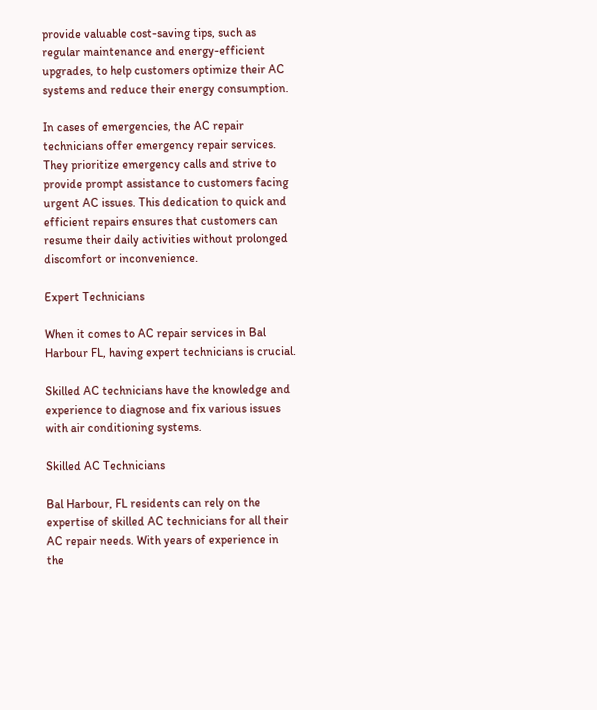provide valuable cost-saving tips, such as regular maintenance and energy-efficient upgrades, to help customers optimize their AC systems and reduce their energy consumption.

In cases of emergencies, the AC repair technicians offer emergency repair services. They prioritize emergency calls and strive to provide prompt assistance to customers facing urgent AC issues. This dedication to quick and efficient repairs ensures that customers can resume their daily activities without prolonged discomfort or inconvenience.

Expert Technicians

When it comes to AC repair services in Bal Harbour FL, having expert technicians is crucial.

Skilled AC technicians have the knowledge and experience to diagnose and fix various issues with air conditioning systems.

Skilled AC Technicians

Bal Harbour, FL residents can rely on the expertise of skilled AC technicians for all their AC repair needs. With years of experience in the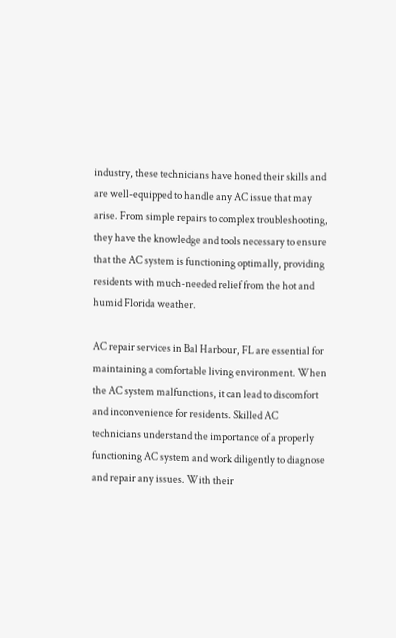industry, these technicians have honed their skills and are well-equipped to handle any AC issue that may arise. From simple repairs to complex troubleshooting, they have the knowledge and tools necessary to ensure that the AC system is functioning optimally, providing residents with much-needed relief from the hot and humid Florida weather.

AC repair services in Bal Harbour, FL are essential for maintaining a comfortable living environment. When the AC system malfunctions, it can lead to discomfort and inconvenience for residents. Skilled AC technicians understand the importance of a properly functioning AC system and work diligently to diagnose and repair any issues. With their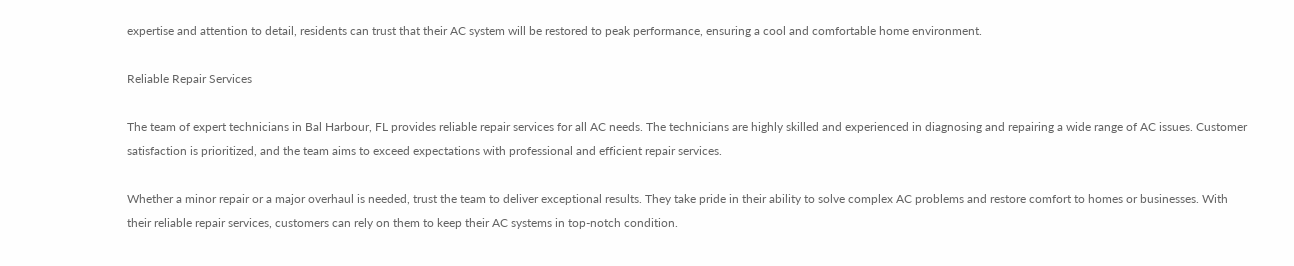expertise and attention to detail, residents can trust that their AC system will be restored to peak performance, ensuring a cool and comfortable home environment.

Reliable Repair Services

The team of expert technicians in Bal Harbour, FL provides reliable repair services for all AC needs. The technicians are highly skilled and experienced in diagnosing and repairing a wide range of AC issues. Customer satisfaction is prioritized, and the team aims to exceed expectations with professional and efficient repair services.

Whether a minor repair or a major overhaul is needed, trust the team to deliver exceptional results. They take pride in their ability to solve complex AC problems and restore comfort to homes or businesses. With their reliable repair services, customers can rely on them to keep their AC systems in top-notch condition.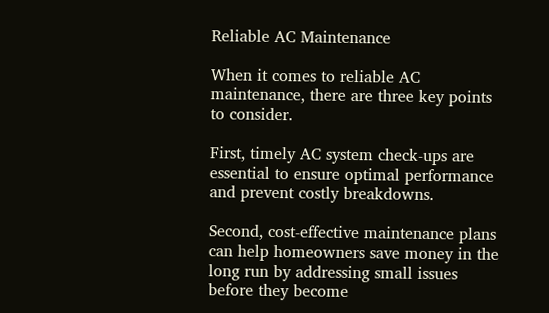Reliable AC Maintenance

When it comes to reliable AC maintenance, there are three key points to consider.

First, timely AC system check-ups are essential to ensure optimal performance and prevent costly breakdowns.

Second, cost-effective maintenance plans can help homeowners save money in the long run by addressing small issues before they become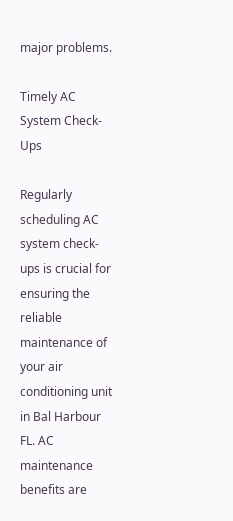major problems.

Timely AC System Check-Ups

Regularly scheduling AC system check-ups is crucial for ensuring the reliable maintenance of your air conditioning unit in Bal Harbour FL. AC maintenance benefits are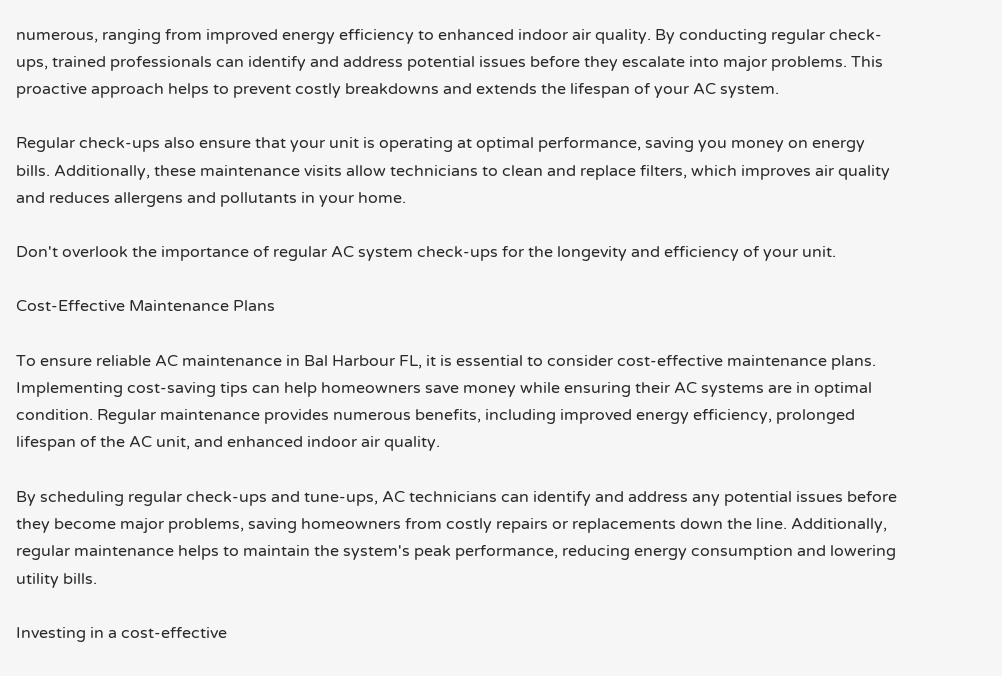numerous, ranging from improved energy efficiency to enhanced indoor air quality. By conducting regular check-ups, trained professionals can identify and address potential issues before they escalate into major problems. This proactive approach helps to prevent costly breakdowns and extends the lifespan of your AC system.

Regular check-ups also ensure that your unit is operating at optimal performance, saving you money on energy bills. Additionally, these maintenance visits allow technicians to clean and replace filters, which improves air quality and reduces allergens and pollutants in your home.

Don't overlook the importance of regular AC system check-ups for the longevity and efficiency of your unit.

Cost-Effective Maintenance Plans

To ensure reliable AC maintenance in Bal Harbour FL, it is essential to consider cost-effective maintenance plans. Implementing cost-saving tips can help homeowners save money while ensuring their AC systems are in optimal condition. Regular maintenance provides numerous benefits, including improved energy efficiency, prolonged lifespan of the AC unit, and enhanced indoor air quality.

By scheduling regular check-ups and tune-ups, AC technicians can identify and address any potential issues before they become major problems, saving homeowners from costly repairs or replacements down the line. Additionally, regular maintenance helps to maintain the system's peak performance, reducing energy consumption and lowering utility bills.

Investing in a cost-effective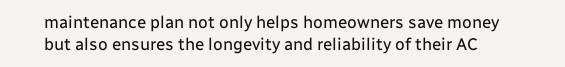maintenance plan not only helps homeowners save money but also ensures the longevity and reliability of their AC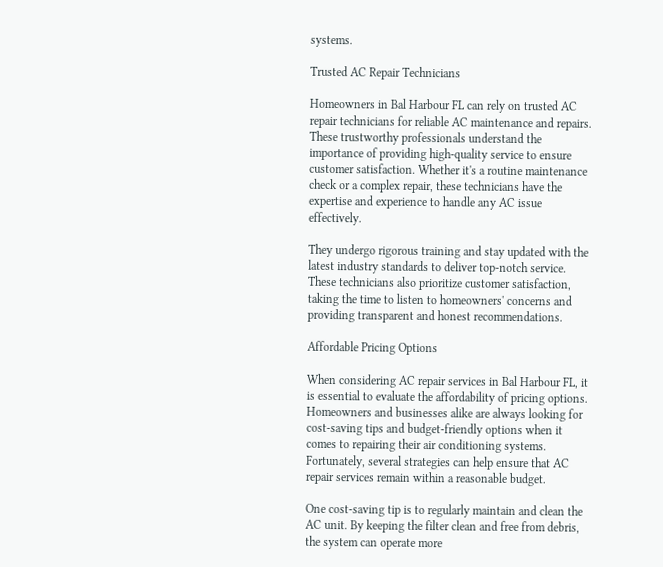systems.

Trusted AC Repair Technicians

Homeowners in Bal Harbour FL can rely on trusted AC repair technicians for reliable AC maintenance and repairs. These trustworthy professionals understand the importance of providing high-quality service to ensure customer satisfaction. Whether it's a routine maintenance check or a complex repair, these technicians have the expertise and experience to handle any AC issue effectively.

They undergo rigorous training and stay updated with the latest industry standards to deliver top-notch service. These technicians also prioritize customer satisfaction, taking the time to listen to homeowners' concerns and providing transparent and honest recommendations.

Affordable Pricing Options

When considering AC repair services in Bal Harbour FL, it is essential to evaluate the affordability of pricing options. Homeowners and businesses alike are always looking for cost-saving tips and budget-friendly options when it comes to repairing their air conditioning systems. Fortunately, several strategies can help ensure that AC repair services remain within a reasonable budget.

One cost-saving tip is to regularly maintain and clean the AC unit. By keeping the filter clean and free from debris, the system can operate more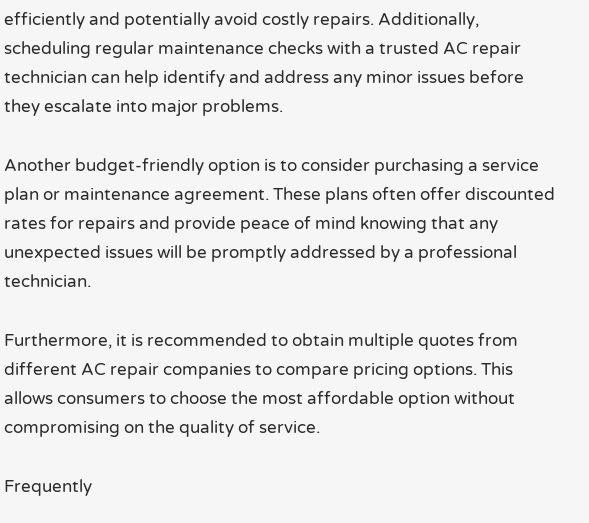efficiently and potentially avoid costly repairs. Additionally, scheduling regular maintenance checks with a trusted AC repair technician can help identify and address any minor issues before they escalate into major problems.

Another budget-friendly option is to consider purchasing a service plan or maintenance agreement. These plans often offer discounted rates for repairs and provide peace of mind knowing that any unexpected issues will be promptly addressed by a professional technician.

Furthermore, it is recommended to obtain multiple quotes from different AC repair companies to compare pricing options. This allows consumers to choose the most affordable option without compromising on the quality of service.

Frequently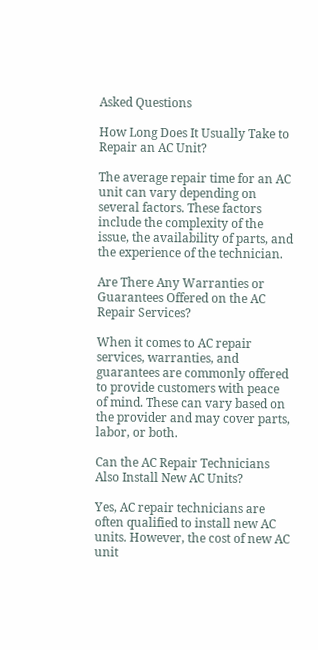Asked Questions

How Long Does It Usually Take to Repair an AC Unit?

The average repair time for an AC unit can vary depending on several factors. These factors include the complexity of the issue, the availability of parts, and the experience of the technician.

Are There Any Warranties or Guarantees Offered on the AC Repair Services?

When it comes to AC repair services, warranties, and guarantees are commonly offered to provide customers with peace of mind. These can vary based on the provider and may cover parts, labor, or both.

Can the AC Repair Technicians Also Install New AC Units?

Yes, AC repair technicians are often qualified to install new AC units. However, the cost of new AC unit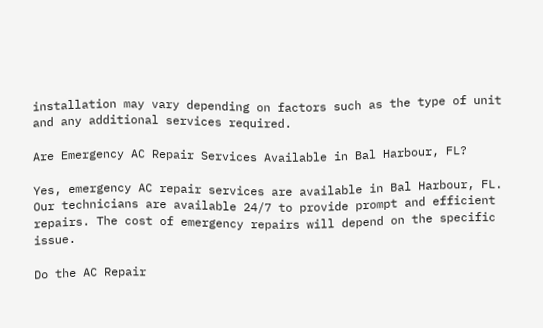installation may vary depending on factors such as the type of unit and any additional services required.

Are Emergency AC Repair Services Available in Bal Harbour, FL?

Yes, emergency AC repair services are available in Bal Harbour, FL. Our technicians are available 24/7 to provide prompt and efficient repairs. The cost of emergency repairs will depend on the specific issue.

Do the AC Repair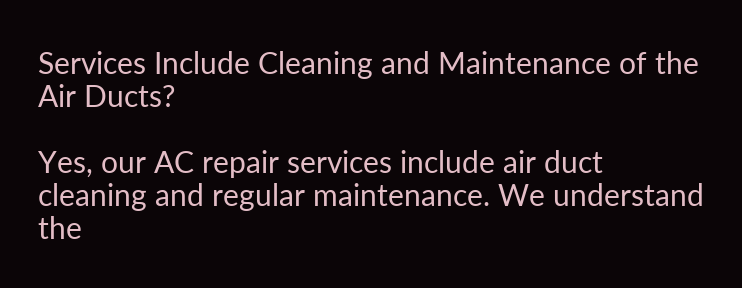Services Include Cleaning and Maintenance of the Air Ducts?

Yes, our AC repair services include air duct cleaning and regular maintenance. We understand the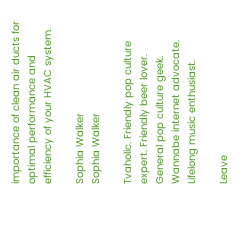importance of clean air ducts for optimal performance and efficiency of your HVAC system.

Sophia Walker
Sophia Walker

Tvaholic. Friendly pop culture expert. Friendly beer lover. General pop culture geek. Wannabe internet advocate. Lifelong music enthusiast.

Leave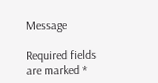Message

Required fields are marked *